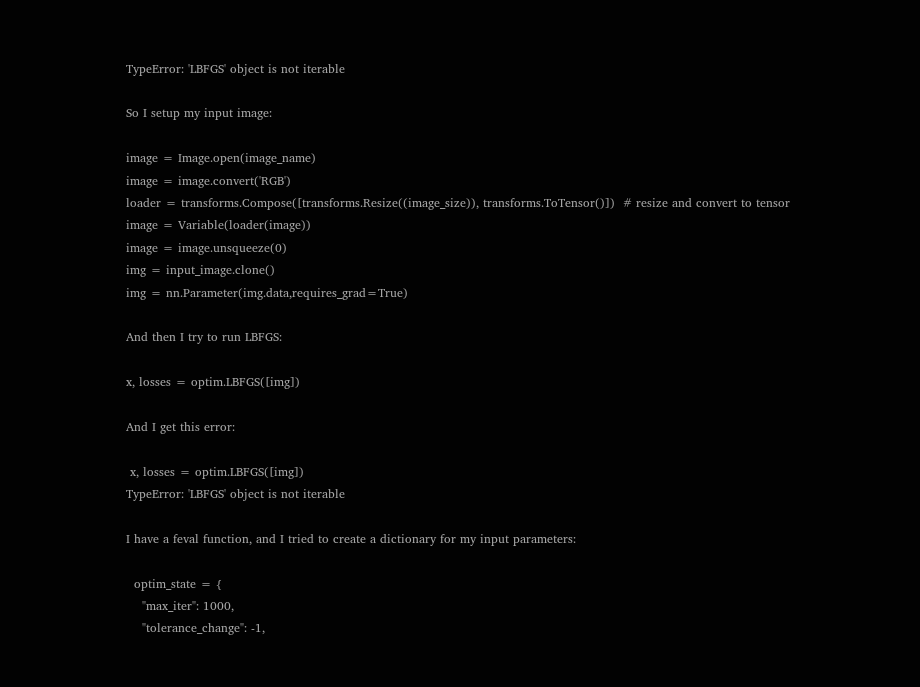TypeError: 'LBFGS' object is not iterable

So I setup my input image:

image = Image.open(image_name)
image = image.convert('RGB')
loader = transforms.Compose([transforms.Resize((image_size)), transforms.ToTensor()])  # resize and convert to tensor
image = Variable(loader(image))
image = image.unsqueeze(0)
img = input_image.clone()
img = nn.Parameter(img.data,requires_grad=True)

And then I try to run LBFGS:

x, losses = optim.LBFGS([img])

And I get this error:

 x, losses = optim.LBFGS([img])
TypeError: 'LBFGS' object is not iterable

I have a feval function, and I tried to create a dictionary for my input parameters:

  optim_state = {
    "max_iter": 1000,
    "tolerance_change": -1,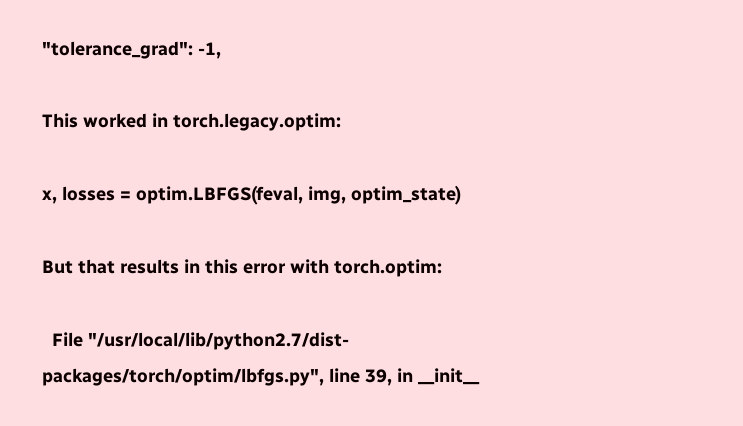"tolerance_grad": -1,

This worked in torch.legacy.optim:

x, losses = optim.LBFGS(feval, img, optim_state)

But that results in this error with torch.optim:

  File "/usr/local/lib/python2.7/dist-packages/torch/optim/lbfgs.py", line 39, in __init__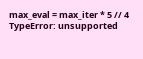max_eval = max_iter * 5 // 4
TypeError: unsupported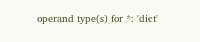operand type(s) for *: 'dict'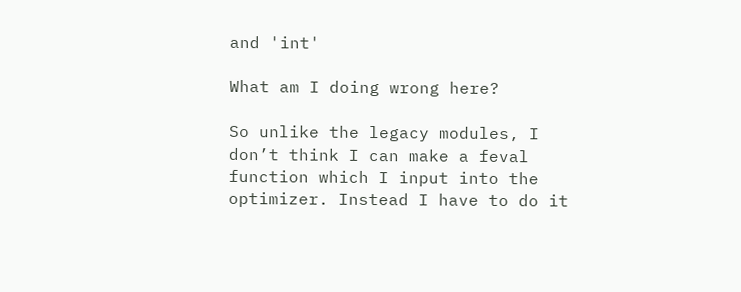and 'int'

What am I doing wrong here?

So unlike the legacy modules, I don’t think I can make a feval function which I input into the optimizer. Instead I have to do it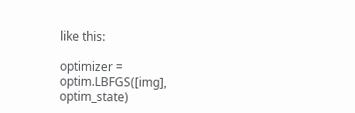like this:

optimizer = optim.LBFGS([img], optim_state)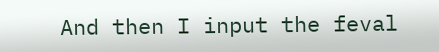And then I input the feval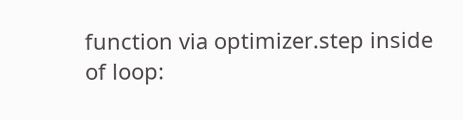function via optimizer.step inside of loop: